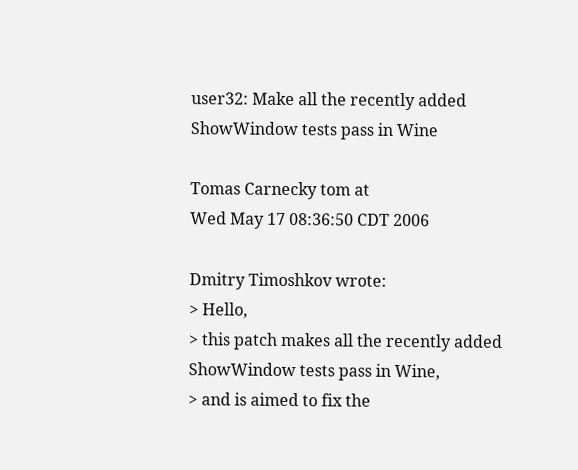user32: Make all the recently added ShowWindow tests pass in Wine

Tomas Carnecky tom at
Wed May 17 08:36:50 CDT 2006

Dmitry Timoshkov wrote:
> Hello,
> this patch makes all the recently added ShowWindow tests pass in Wine,
> and is aimed to fix the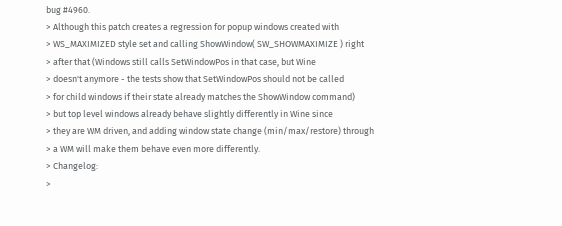bug #4960.
> Although this patch creates a regression for popup windows created with
> WS_MAXIMIZED style set and calling ShowWindow( SW_SHOWMAXIMIZE ) right
> after that (Windows still calls SetWindowPos in that case, but Wine
> doesn't anymore - the tests show that SetWindowPos should not be called
> for child windows if their state already matches the ShowWindow command)
> but top level windows already behave slightly differently in Wine since
> they are WM driven, and adding window state change (min/max/restore) through
> a WM will make them behave even more differently.
> Changelog:
>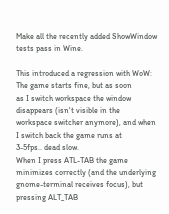Make all the recently added ShowWindow tests pass in Wine.

This introduced a regression with WoW: The game starts fine, but as soon
as I switch workspace the window disappears (isn't visible in the
workspace switcher anymore), and when I switch back the game runs at
3-5fps.. dead slow.
When I press ATL-TAB the game minimizes correctly (and the underlying
gnome-terminal receives focus), but pressing ALT_TAB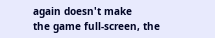again doesn't make
the game full-screen, the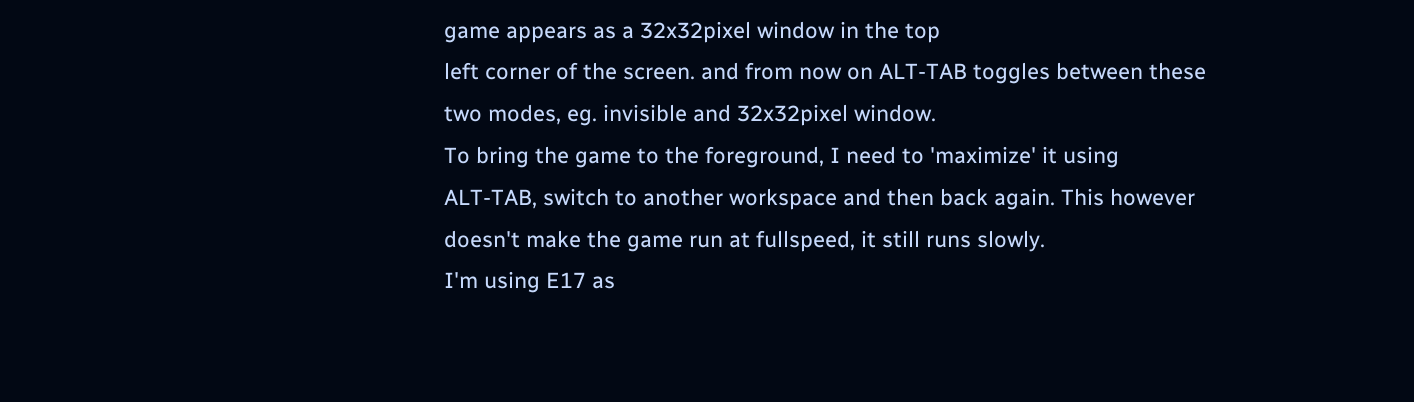game appears as a 32x32pixel window in the top
left corner of the screen. and from now on ALT-TAB toggles between these
two modes, eg. invisible and 32x32pixel window.
To bring the game to the foreground, I need to 'maximize' it using
ALT-TAB, switch to another workspace and then back again. This however
doesn't make the game run at fullspeed, it still runs slowly.
I'm using E17 as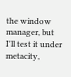the window manager, but I'll test it under metacity,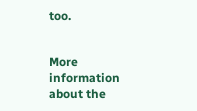too.


More information about the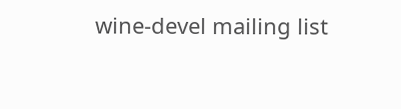wine-devel mailing list